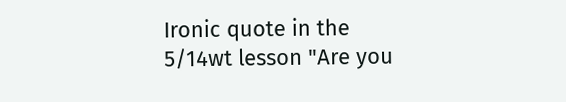Ironic quote in the 5/14wt lesson "Are you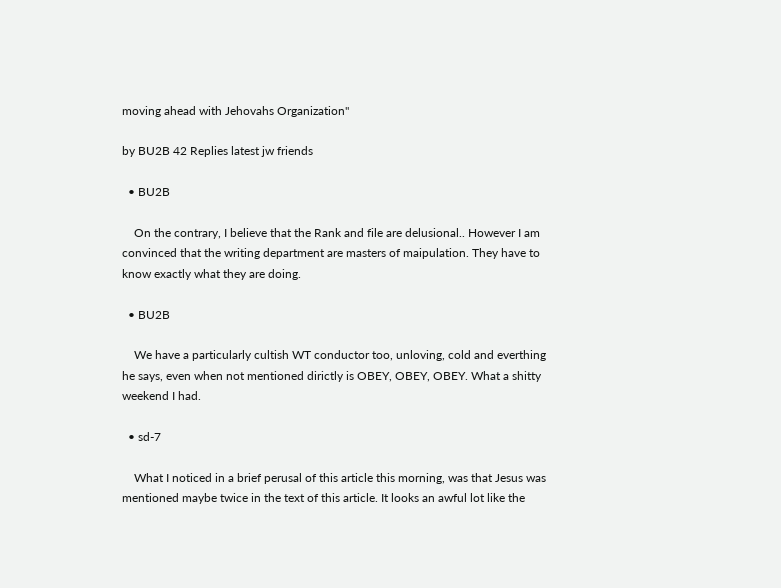moving ahead with Jehovahs Organization"

by BU2B 42 Replies latest jw friends

  • BU2B

    On the contrary, I believe that the Rank and file are delusional.. However I am convinced that the writing department are masters of maipulation. They have to know exactly what they are doing.

  • BU2B

    We have a particularly cultish WT conductor too, unloving, cold and everthing he says, even when not mentioned dirictly is OBEY, OBEY, OBEY. What a shitty weekend I had.

  • sd-7

    What I noticed in a brief perusal of this article this morning, was that Jesus was mentioned maybe twice in the text of this article. It looks an awful lot like the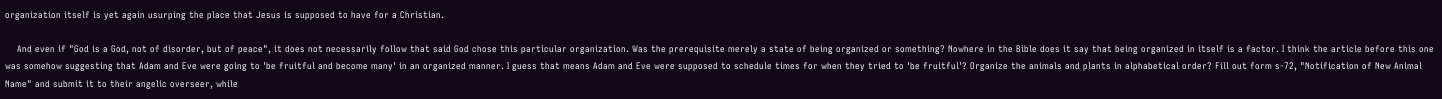organization itself is yet again usurping the place that Jesus is supposed to have for a Christian.

    And even if "God is a God, not of disorder, but of peace", it does not necessarily follow that said God chose this particular organization. Was the prerequisite merely a state of being organized or something? Nowhere in the Bible does it say that being organized in itself is a factor. I think the article before this one was somehow suggesting that Adam and Eve were going to 'be fruitful and become many' in an organized manner. I guess that means Adam and Eve were supposed to schedule times for when they tried to 'be fruitful'? Organize the animals and plants in alphabetical order? Fill out form s-72, "Notification of New Animal Name" and submit it to their angelic overseer, while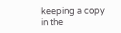keeping a copy in the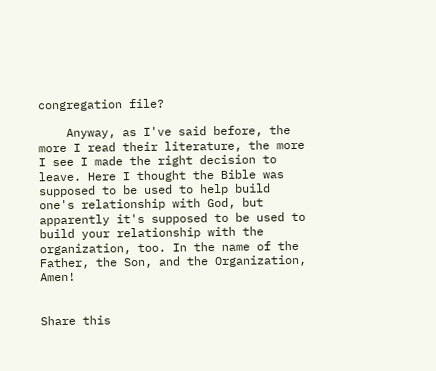congregation file?

    Anyway, as I've said before, the more I read their literature, the more I see I made the right decision to leave. Here I thought the Bible was supposed to be used to help build one's relationship with God, but apparently it's supposed to be used to build your relationship with the organization, too. In the name of the Father, the Son, and the Organization, Amen!


Share this